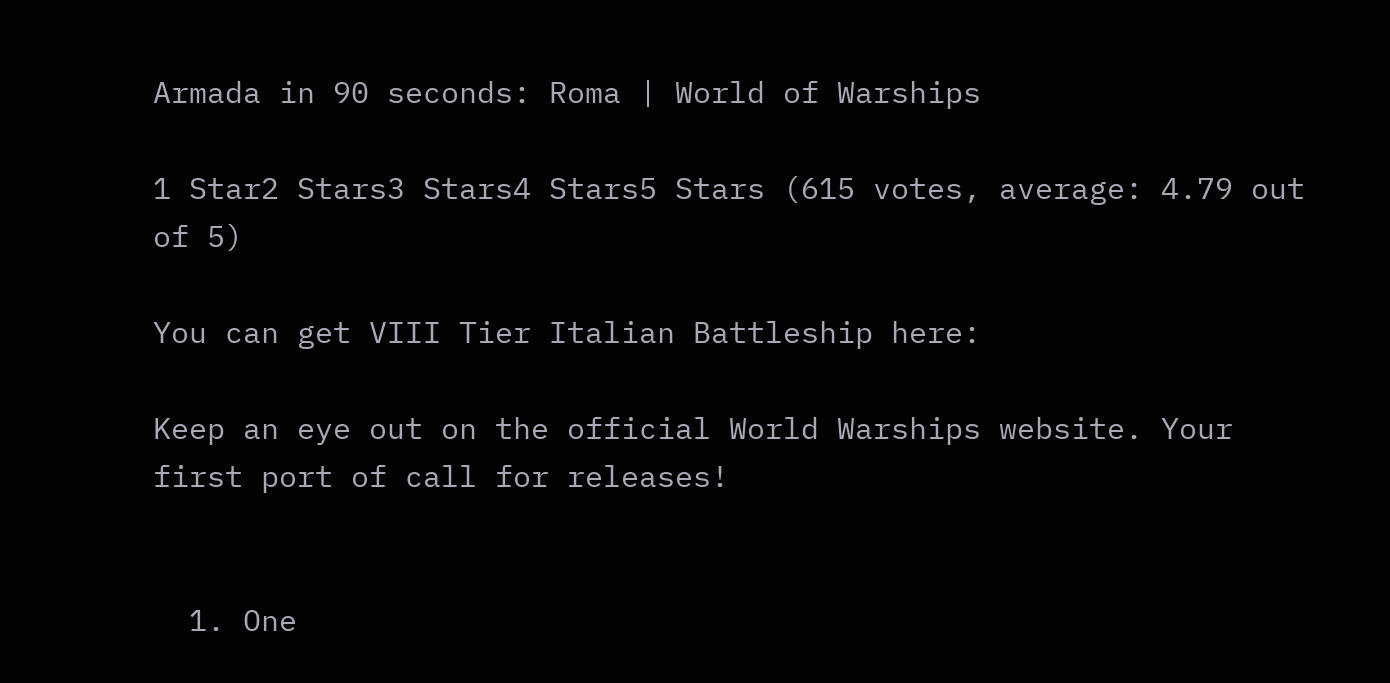Armada in 90 seconds: Roma | World of Warships

1 Star2 Stars3 Stars4 Stars5 Stars (615 votes, average: 4.79 out of 5)

You can get VIII Tier Italian Battleship here:

Keep an eye out on the official World Warships website. Your first port of call for releases!


  1. One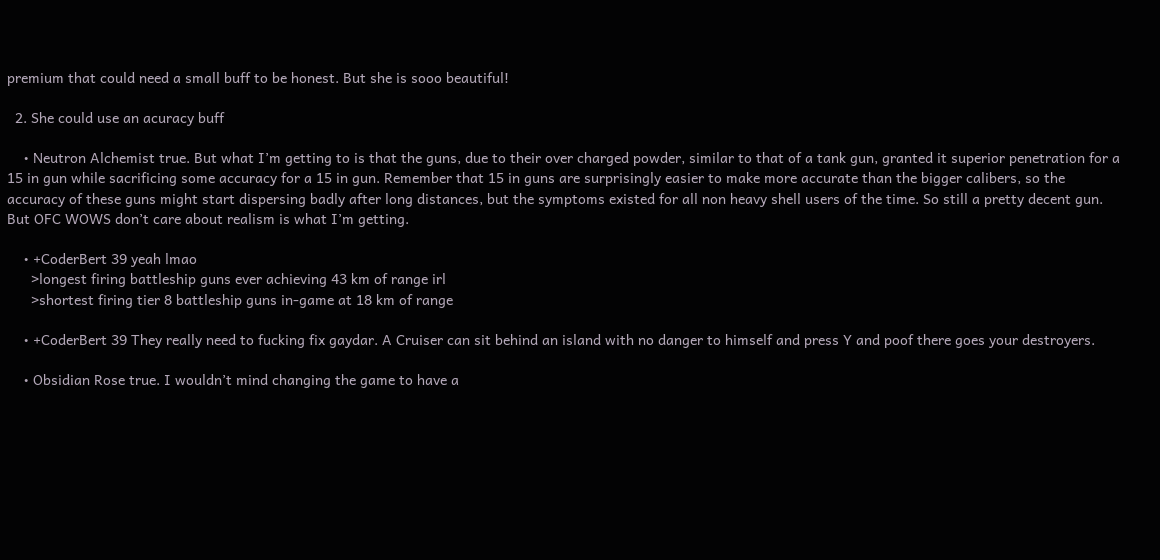premium that could need a small buff to be honest. But she is sooo beautiful!

  2. She could use an acuracy buff

    • Neutron Alchemist true. But what I’m getting to is that the guns, due to their over charged powder, similar to that of a tank gun, granted it superior penetration for a 15 in gun while sacrificing some accuracy for a 15 in gun. Remember that 15 in guns are surprisingly easier to make more accurate than the bigger calibers, so the accuracy of these guns might start dispersing badly after long distances, but the symptoms existed for all non heavy shell users of the time. So still a pretty decent gun. But OFC WOWS don’t care about realism is what I’m getting.

    • +CoderBert 39 yeah lmao
      >longest firing battleship guns ever achieving 43 km of range irl
      >shortest firing tier 8 battleship guns in-game at 18 km of range

    • +CoderBert 39 They really need to fucking fix gaydar. A Cruiser can sit behind an island with no danger to himself and press Y and poof there goes your destroyers.

    • Obsidian Rose true. I wouldn’t mind changing the game to have a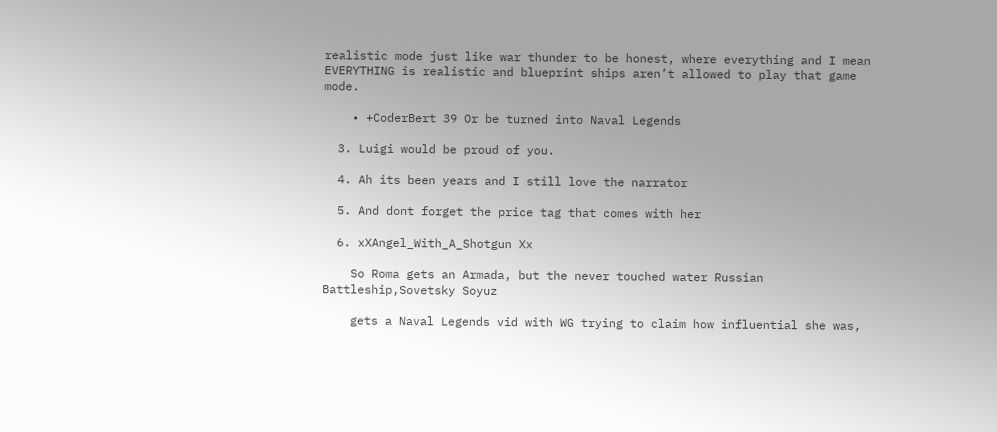realistic mode just like war thunder to be honest, where everything and I mean EVERYTHING is realistic and blueprint ships aren’t allowed to play that game mode.

    • +CoderBert 39 Or be turned into Naval Legends

  3. Luigi would be proud of you.

  4. Ah its been years and I still love the narrator

  5. And dont forget the price tag that comes with her

  6. xXAngel_With_A_Shotgun Xx

    So Roma gets an Armada, but the never touched water Russian Battleship,Sovetsky Soyuz

    gets a Naval Legends vid with WG trying to claim how influential she was,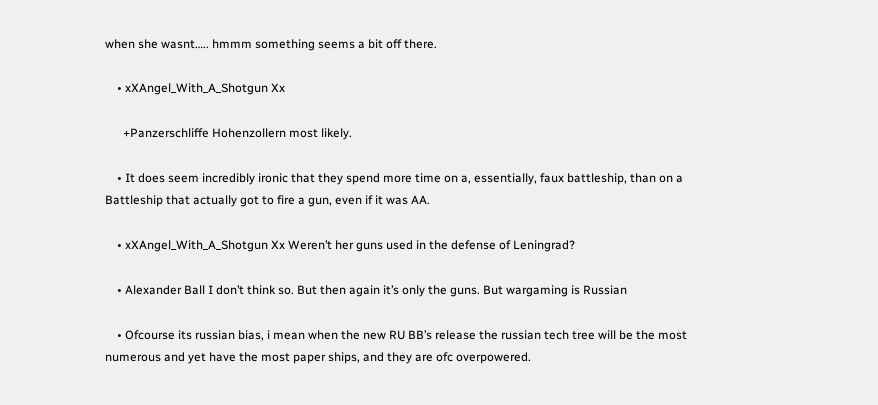when she wasnt….. hmmm something seems a bit off there.

    • xXAngel_With_A_Shotgun Xx

      +Panzerschliffe Hohenzollern most likely.

    • It does seem incredibly ironic that they spend more time on a, essentially, faux battleship, than on a Battleship that actually got to fire a gun, even if it was AA.

    • xXAngel_With_A_Shotgun Xx Weren’t her guns used in the defense of Leningrad?

    • Alexander Ball I don’t think so. But then again it’s only the guns. But wargaming is Russian

    • Ofcourse its russian bias, i mean when the new RU BB’s release the russian tech tree will be the most numerous and yet have the most paper ships, and they are ofc overpowered.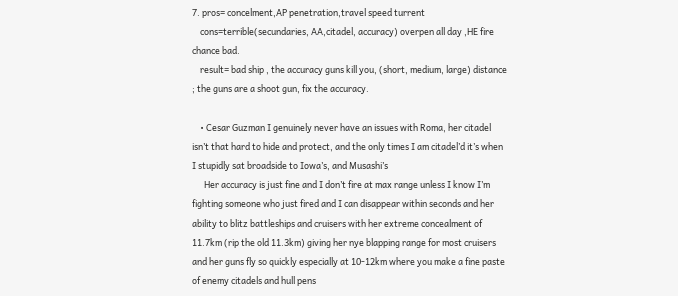7. pros= concelment,AP penetration,travel speed turrent
    cons=terrible(secundaries, AA,citadel, accuracy) overpen all day ,HE fire chance bad.
    result= bad ship , the accuracy guns kill you, (short, medium, large) distance ; the guns are a shoot gun, fix the accuracy.

    • Cesar Guzman I genuinely never have an issues with Roma, her citadel isn’t that hard to hide and protect, and the only times I am citadel’d it’s when I stupidly sat broadside to Iowa’s, and Musashi’s
      Her accuracy is just fine and I don’t fire at max range unless I know I’m fighting someone who just fired and I can disappear within seconds and her ability to blitz battleships and cruisers with her extreme concealment of 11.7km (rip the old 11.3km) giving her nye blapping range for most cruisers and her guns fly so quickly especially at 10-12km where you make a fine paste of enemy citadels and hull pens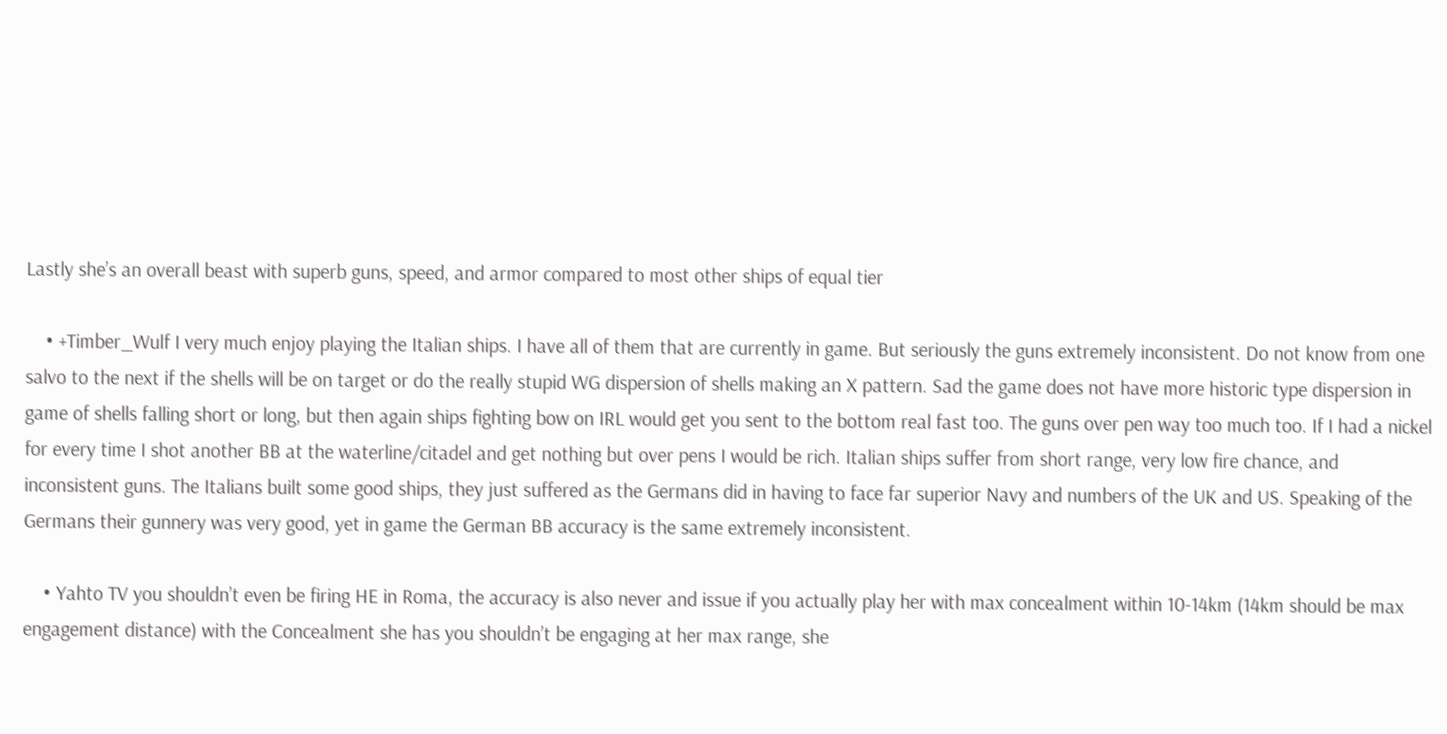Lastly she’s an overall beast with superb guns, speed, and armor compared to most other ships of equal tier

    • +Timber_Wulf I very much enjoy playing the Italian ships. I have all of them that are currently in game. But seriously the guns extremely inconsistent. Do not know from one salvo to the next if the shells will be on target or do the really stupid WG dispersion of shells making an X pattern. Sad the game does not have more historic type dispersion in game of shells falling short or long, but then again ships fighting bow on IRL would get you sent to the bottom real fast too. The guns over pen way too much too. If I had a nickel for every time I shot another BB at the waterline/citadel and get nothing but over pens I would be rich. Italian ships suffer from short range, very low fire chance, and inconsistent guns. The Italians built some good ships, they just suffered as the Germans did in having to face far superior Navy and numbers of the UK and US. Speaking of the Germans their gunnery was very good, yet in game the German BB accuracy is the same extremely inconsistent.

    • Yahto TV you shouldn’t even be firing HE in Roma, the accuracy is also never and issue if you actually play her with max concealment within 10-14km (14km should be max engagement distance) with the Concealment she has you shouldn’t be engaging at her max range, she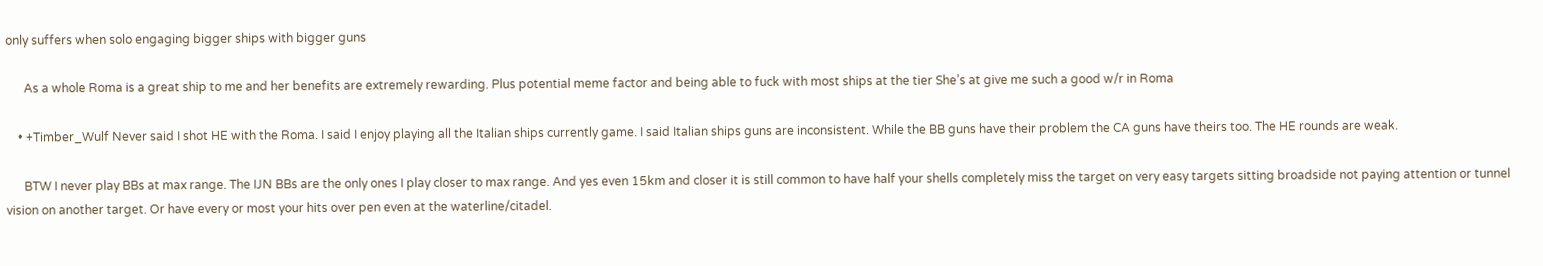only suffers when solo engaging bigger ships with bigger guns

      As a whole Roma is a great ship to me and her benefits are extremely rewarding. Plus potential meme factor and being able to fuck with most ships at the tier She’s at give me such a good w/r in Roma

    • +Timber_Wulf Never said I shot HE with the Roma. I said I enjoy playing all the Italian ships currently game. I said Italian ships guns are inconsistent. While the BB guns have their problem the CA guns have theirs too. The HE rounds are weak.

      BTW I never play BBs at max range. The IJN BBs are the only ones I play closer to max range. And yes even 15km and closer it is still common to have half your shells completely miss the target on very easy targets sitting broadside not paying attention or tunnel vision on another target. Or have every or most your hits over pen even at the waterline/citadel.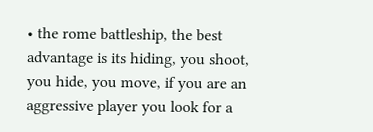• the rome battleship, the best advantage is its hiding, you shoot, you hide, you move, if you are an aggressive player you look for a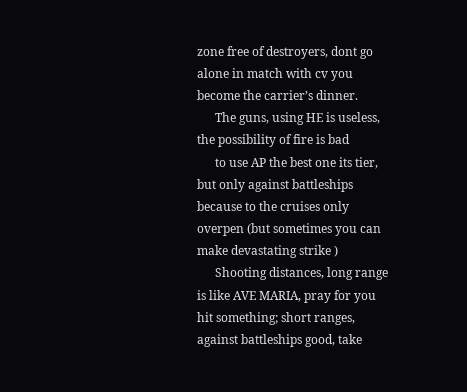zone free of destroyers, dont go alone in match with cv you become the carrier’s dinner.
      The guns, using HE is useless, the possibility of fire is bad
      to use AP the best one its tier, but only against battleships because to the cruises only overpen (but sometimes you can make devastating strike )
      Shooting distances, long range is like AVE MARIA, pray for you hit something; short ranges, against battleships good, take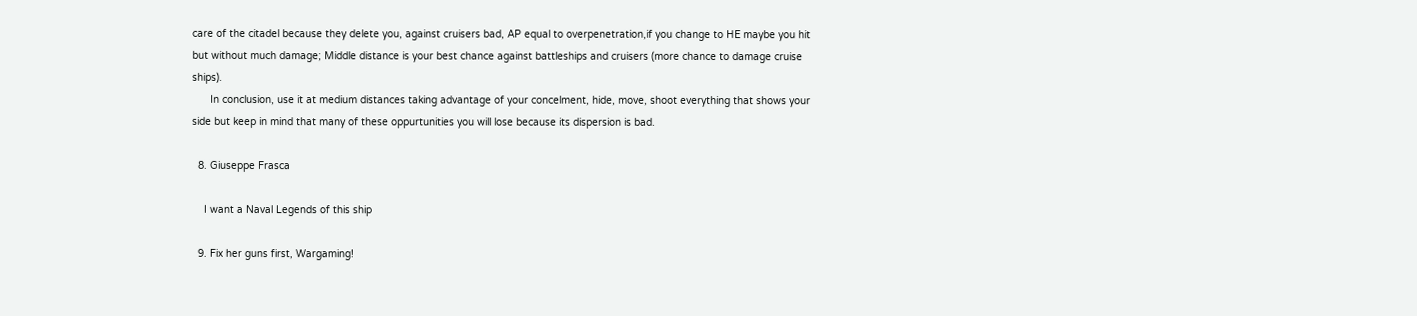care of the citadel because they delete you, against cruisers bad, AP equal to overpenetration,if you change to HE maybe you hit but without much damage; Middle distance is your best chance against battleships and cruisers (more chance to damage cruise ships).
      In conclusion, use it at medium distances taking advantage of your concelment, hide, move, shoot everything that shows your side but keep in mind that many of these oppurtunities you will lose because its dispersion is bad.

  8. Giuseppe Frasca

    I want a Naval Legends of this ship

  9. Fix her guns first, Wargaming!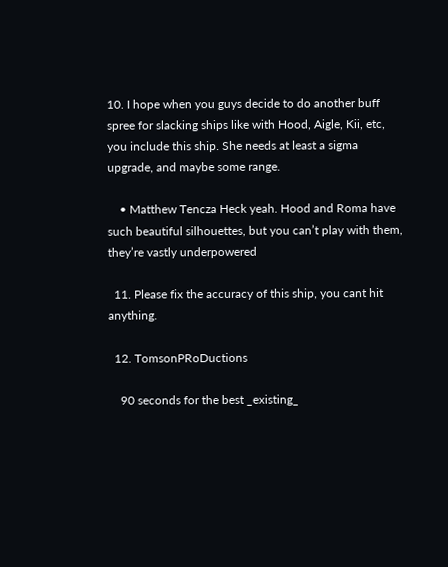10. I hope when you guys decide to do another buff spree for slacking ships like with Hood, Aigle, Kii, etc, you include this ship. She needs at least a sigma upgrade, and maybe some range.

    • Matthew Tencza Heck yeah. Hood and Roma have such beautiful silhouettes, but you can’t play with them, they’re vastly underpowered

  11. Please fix the accuracy of this ship, you cant hit anything.

  12. TomsonPRoDuctions

    90 seconds for the best _existing_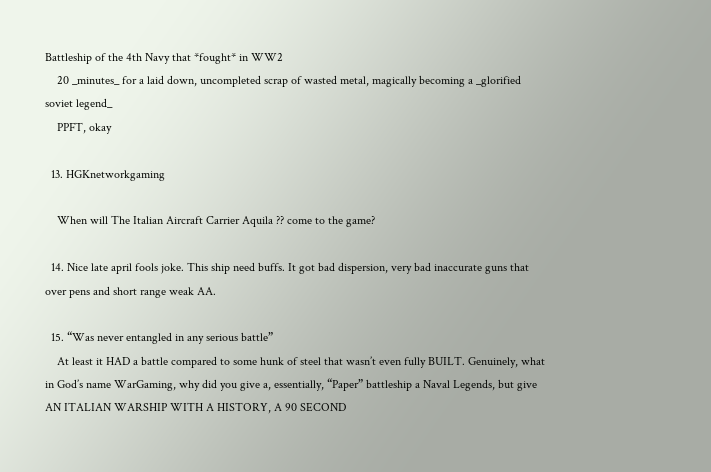Battleship of the 4th Navy that *fought* in WW2
    20 _minutes_ for a laid down, uncompleted scrap of wasted metal, magically becoming a _glorified soviet legend_
    PPFT, okay

  13. HGKnetworkgaming

    When will The Italian Aircraft Carrier Aquila ?? come to the game?

  14. Nice late april fools joke. This ship need buffs. It got bad dispersion, very bad inaccurate guns that over pens and short range weak AA.

  15. “Was never entangled in any serious battle”
    At least it HAD a battle compared to some hunk of steel that wasn’t even fully BUILT. Genuinely, what in God’s name WarGaming, why did you give a, essentially, “Paper” battleship a Naval Legends, but give AN ITALIAN WARSHIP WITH A HISTORY, A 90 SECOND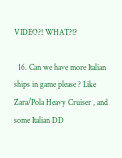VIDEO?! WHAT?!?

  16. Can we have more Italian ships in game please ? Like Zara/Pola Heavy Cruiser , and some Italian DD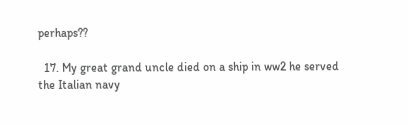perhaps??

  17. My great grand uncle died on a ship in ww2 he served the Italian navy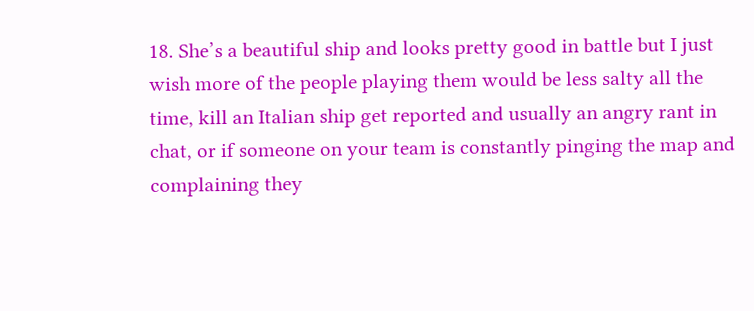18. She’s a beautiful ship and looks pretty good in battle but I just wish more of the people playing them would be less salty all the time, kill an Italian ship get reported and usually an angry rant in chat, or if someone on your team is constantly pinging the map and complaining they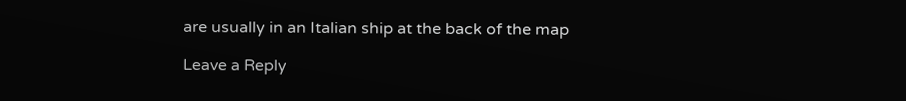are usually in an Italian ship at the back of the map

Leave a Reply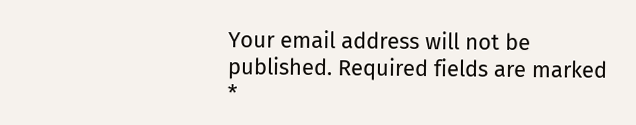Your email address will not be published. Required fields are marked *